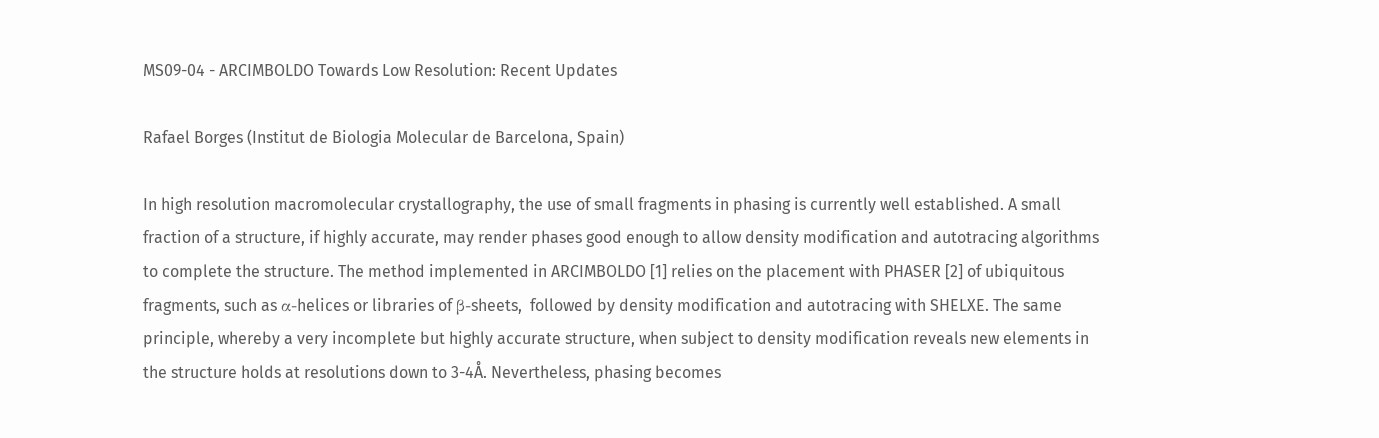MS09-04 - ARCIMBOLDO Towards Low Resolution: Recent Updates

Rafael Borges (Institut de Biologia Molecular de Barcelona, Spain)

In high resolution macromolecular crystallography, the use of small fragments in phasing is currently well established. A small fraction of a structure, if highly accurate, may render phases good enough to allow density modification and autotracing algorithms to complete the structure. The method implemented in ARCIMBOLDO [1] relies on the placement with PHASER [2] of ubiquitous fragments, such as α-helices or libraries of β-sheets,  followed by density modification and autotracing with SHELXE. The same principle, whereby a very incomplete but highly accurate structure, when subject to density modification reveals new elements in the structure holds at resolutions down to 3-4Å. Nevertheless, phasing becomes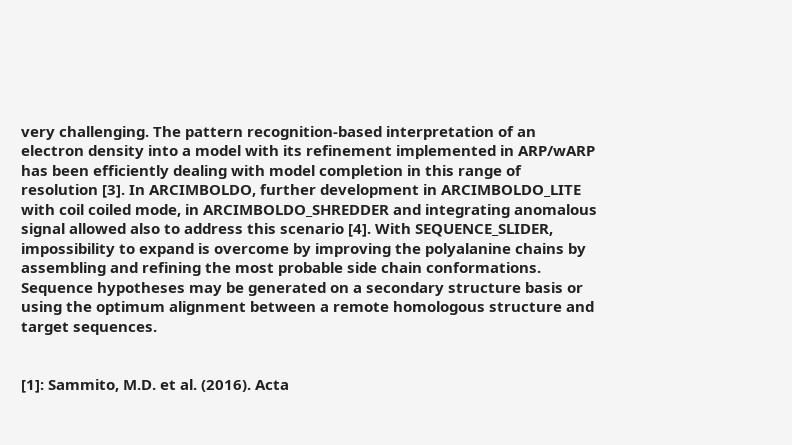very challenging. The pattern recognition-based interpretation of an electron density into a model with its refinement implemented in ARP/wARP has been efficiently dealing with model completion in this range of resolution [3]. In ARCIMBOLDO, further development in ARCIMBOLDO_LITE with coil coiled mode, in ARCIMBOLDO_SHREDDER and integrating anomalous signal allowed also to address this scenario [4]. With SEQUENCE_SLIDER, impossibility to expand is overcome by improving the polyalanine chains by assembling and refining the most probable side chain conformations. Sequence hypotheses may be generated on a secondary structure basis or using the optimum alignment between a remote homologous structure and target sequences.


[1]: Sammito, M.D. et al. (2016). Acta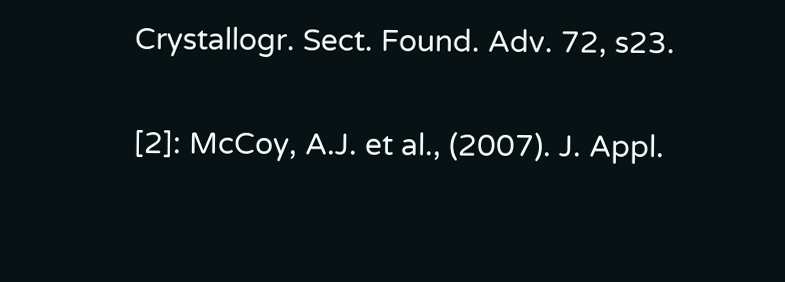Crystallogr. Sect. Found. Adv. 72, s23.

[2]: McCoy, A.J. et al., (2007). J. Appl.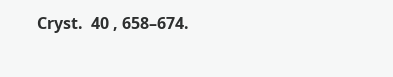Cryst.  40 , 658–674.